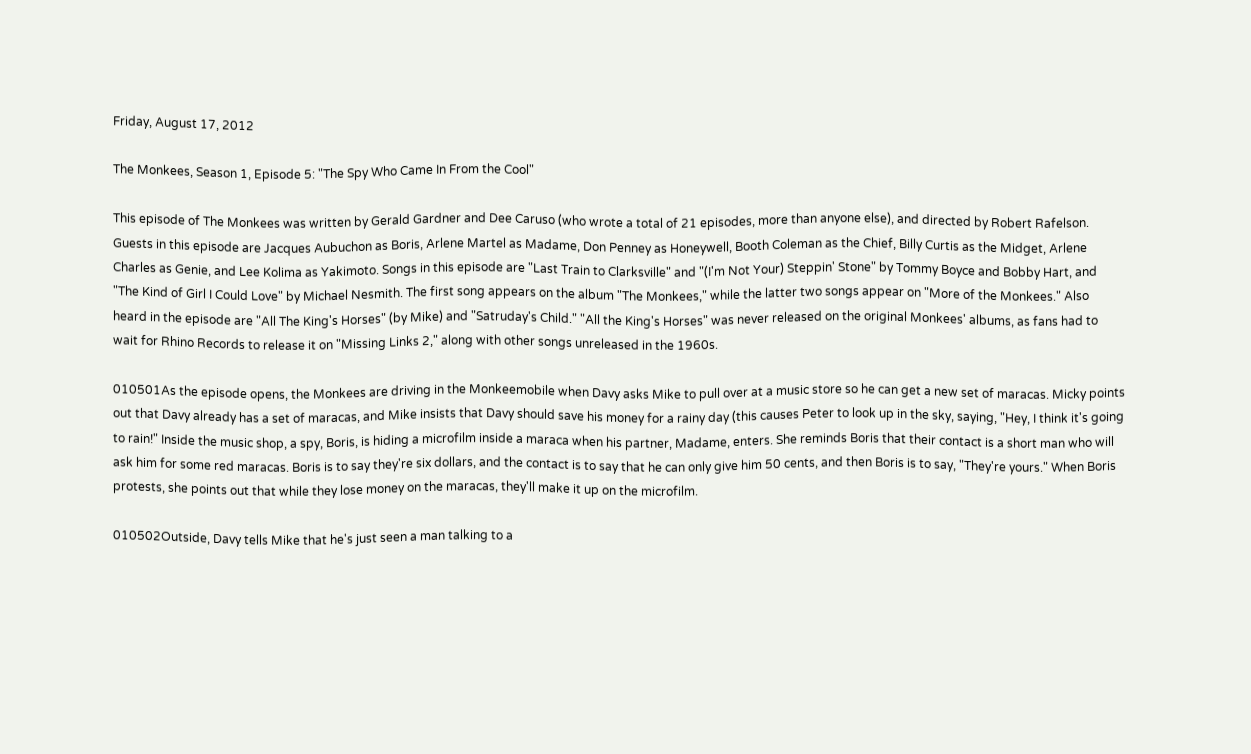Friday, August 17, 2012

The Monkees, Season 1, Episode 5: "The Spy Who Came In From the Cool"

This episode of The Monkees was written by Gerald Gardner and Dee Caruso (who wrote a total of 21 episodes, more than anyone else), and directed by Robert Rafelson. Guests in this episode are Jacques Aubuchon as Boris, Arlene Martel as Madame, Don Penney as Honeywell, Booth Coleman as the Chief, Billy Curtis as the Midget, Arlene Charles as Genie, and Lee Kolima as Yakimoto. Songs in this episode are "Last Train to Clarksville" and "(I'm Not Your) Steppin' Stone" by Tommy Boyce and Bobby Hart, and "The Kind of Girl I Could Love" by Michael Nesmith. The first song appears on the album "The Monkees," while the latter two songs appear on "More of the Monkees." Also heard in the episode are "All The King's Horses" (by Mike) and "Satruday's Child." "All the King's Horses" was never released on the original Monkees' albums, as fans had to wait for Rhino Records to release it on "Missing Links 2," along with other songs unreleased in the 1960s.

010501As the episode opens, the Monkees are driving in the Monkeemobile when Davy asks Mike to pull over at a music store so he can get a new set of maracas. Micky points out that Davy already has a set of maracas, and Mike insists that Davy should save his money for a rainy day (this causes Peter to look up in the sky, saying, "Hey, I think it's going to rain!" Inside the music shop, a spy, Boris, is hiding a microfilm inside a maraca when his partner, Madame, enters. She reminds Boris that their contact is a short man who will ask him for some red maracas. Boris is to say they're six dollars, and the contact is to say that he can only give him 50 cents, and then Boris is to say, "They're yours." When Boris protests, she points out that while they lose money on the maracas, they'll make it up on the microfilm.

010502Outside, Davy tells Mike that he's just seen a man talking to a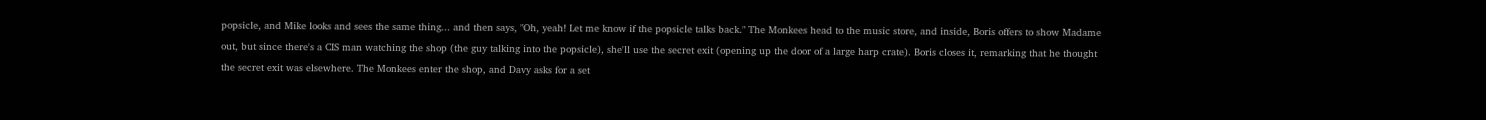popsicle, and Mike looks and sees the same thing... and then says, "Oh, yeah! Let me know if the popsicle talks back." The Monkees head to the music store, and inside, Boris offers to show Madame out, but since there's a CIS man watching the shop (the guy talking into the popsicle), she'll use the secret exit (opening up the door of a large harp crate). Boris closes it, remarking that he thought the secret exit was elsewhere. The Monkees enter the shop, and Davy asks for a set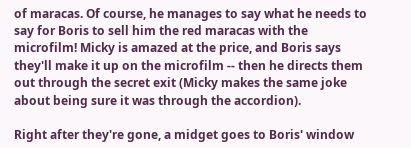of maracas. Of course, he manages to say what he needs to say for Boris to sell him the red maracas with the microfilm! Micky is amazed at the price, and Boris says they'll make it up on the microfilm -- then he directs them out through the secret exit (Micky makes the same joke about being sure it was through the accordion).

Right after they're gone, a midget goes to Boris' window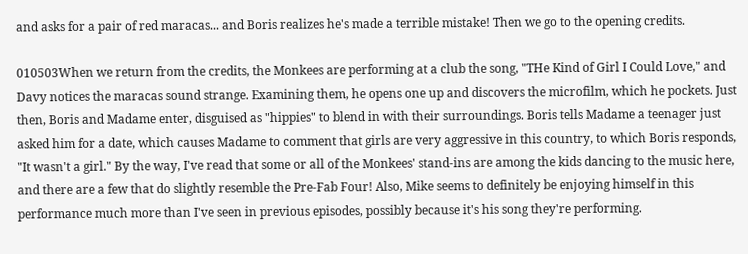and asks for a pair of red maracas... and Boris realizes he's made a terrible mistake! Then we go to the opening credits.

010503When we return from the credits, the Monkees are performing at a club the song, "THe Kind of Girl I Could Love," and Davy notices the maracas sound strange. Examining them, he opens one up and discovers the microfilm, which he pockets. Just then, Boris and Madame enter, disguised as "hippies" to blend in with their surroundings. Boris tells Madame a teenager just asked him for a date, which causes Madame to comment that girls are very aggressive in this country, to which Boris responds, "It wasn't a girl." By the way, I've read that some or all of the Monkees' stand-ins are among the kids dancing to the music here, and there are a few that do slightly resemble the Pre-Fab Four! Also, Mike seems to definitely be enjoying himself in this performance much more than I've seen in previous episodes, possibly because it's his song they're performing.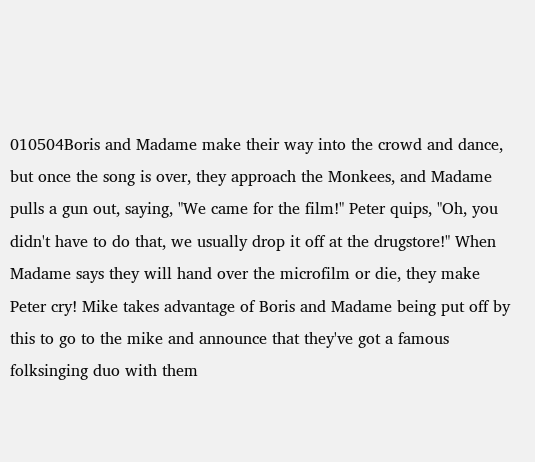010504Boris and Madame make their way into the crowd and dance, but once the song is over, they approach the Monkees, and Madame pulls a gun out, saying, "We came for the film!" Peter quips, "Oh, you didn't have to do that, we usually drop it off at the drugstore!" When Madame says they will hand over the microfilm or die, they make Peter cry! Mike takes advantage of Boris and Madame being put off by this to go to the mike and announce that they've got a famous folksinging duo with them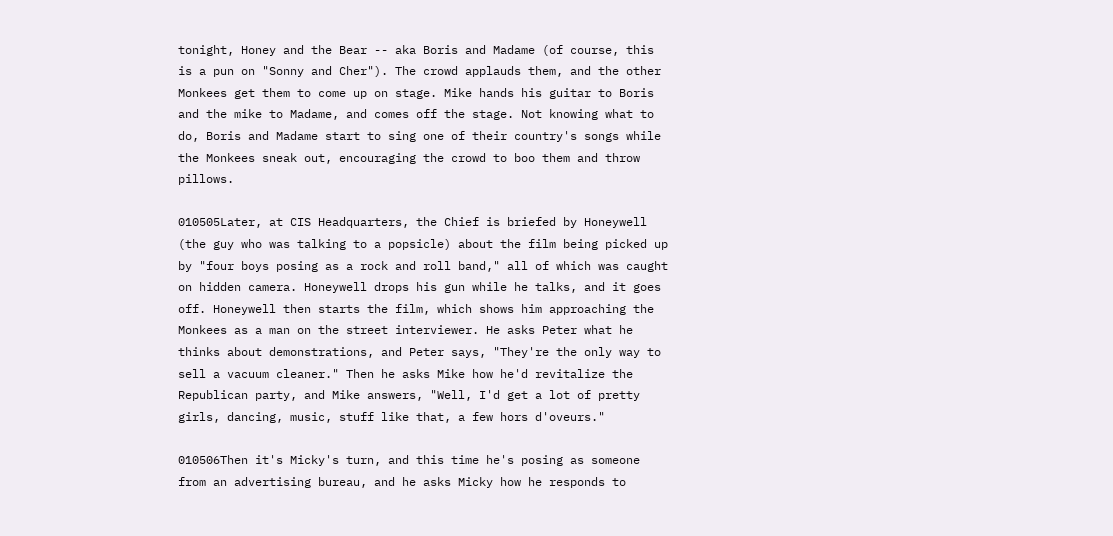tonight, Honey and the Bear -- aka Boris and Madame (of course, this is a pun on "Sonny and Cher"). The crowd applauds them, and the other Monkees get them to come up on stage. Mike hands his guitar to Boris and the mike to Madame, and comes off the stage. Not knowing what to do, Boris and Madame start to sing one of their country's songs while the Monkees sneak out, encouraging the crowd to boo them and throw pillows.

010505Later, at CIS Headquarters, the Chief is briefed by Honeywell (the guy who was talking to a popsicle) about the film being picked up by "four boys posing as a rock and roll band," all of which was caught on hidden camera. Honeywell drops his gun while he talks, and it goes off. Honeywell then starts the film, which shows him approaching the Monkees as a man on the street interviewer. He asks Peter what he thinks about demonstrations, and Peter says, "They're the only way to sell a vacuum cleaner." Then he asks Mike how he'd revitalize the Republican party, and Mike answers, "Well, I'd get a lot of pretty girls, dancing, music, stuff like that, a few hors d'oveurs."

010506Then it's Micky's turn, and this time he's posing as someone from an advertising bureau, and he asks Micky how he responds to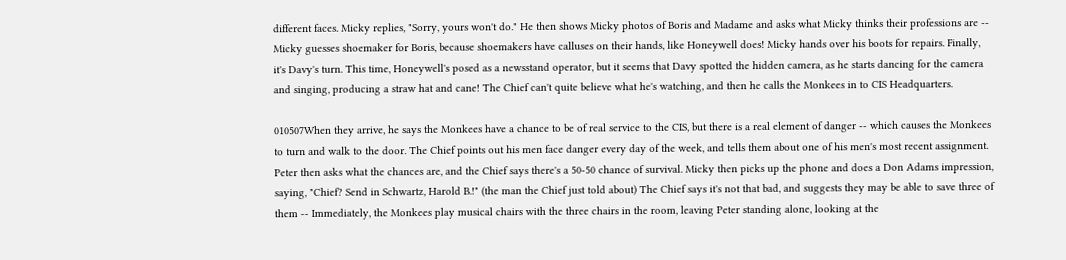different faces. Micky replies, "Sorry, yours won't do." He then shows Micky photos of Boris and Madame and asks what Micky thinks their professions are -- Micky guesses shoemaker for Boris, because shoemakers have calluses on their hands, like Honeywell does! Micky hands over his boots for repairs. Finally, it's Davy's turn. This time, Honeywell's posed as a newsstand operator, but it seems that Davy spotted the hidden camera, as he starts dancing for the camera and singing, producing a straw hat and cane! The Chief can't quite believe what he's watching, and then he calls the Monkees in to CIS Headquarters.

010507When they arrive, he says the Monkees have a chance to be of real service to the CIS, but there is a real element of danger -- which causes the Monkees to turn and walk to the door. The Chief points out his men face danger every day of the week, and tells them about one of his men's most recent assignment. Peter then asks what the chances are, and the Chief says there's a 50-50 chance of survival. Micky then picks up the phone and does a Don Adams impression, saying, "Chief? Send in Schwartz, Harold B.!" (the man the Chief just told about) The Chief says it's not that bad, and suggests they may be able to save three of them -- Immediately, the Monkees play musical chairs with the three chairs in the room, leaving Peter standing alone, looking at the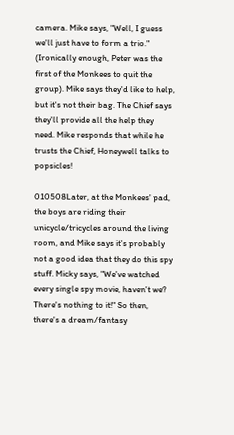camera. Mike says, "Well, I guess we'll just have to form a trio." (Ironically enough, Peter was the first of the Monkees to quit the group). Mike says they'd like to help, but it's not their bag. The Chief says they'll provide all the help they need. Mike responds that while he trusts the Chief, Honeywell talks to popsicles!

010508Later, at the Monkees' pad, the boys are riding their unicycle/tricycles around the living room, and Mike says it's probably not a good idea that they do this spy stuff. Micky says, "We've watched every single spy movie, haven't we? There's nothing to it!" So then, there's a dream/fantasy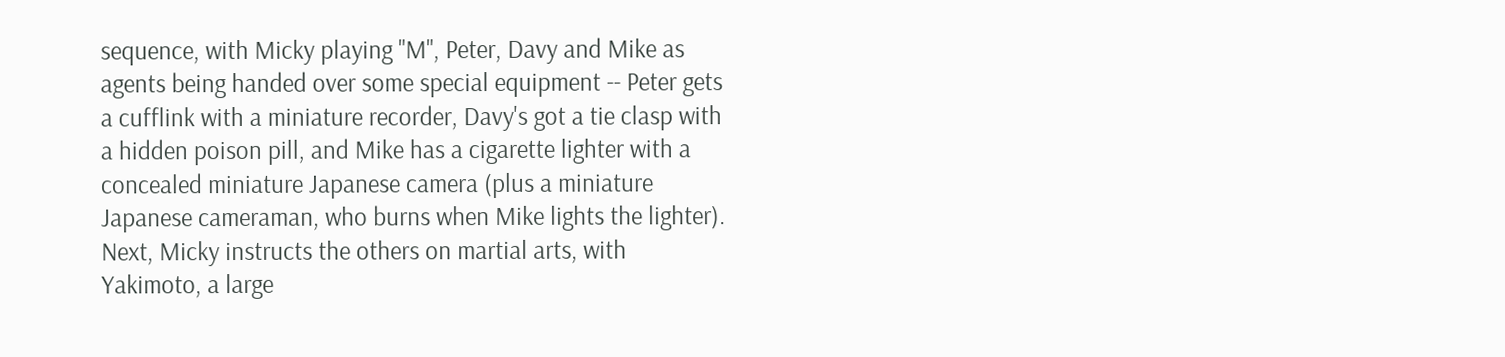sequence, with Micky playing "M", Peter, Davy and Mike as agents being handed over some special equipment -- Peter gets a cufflink with a miniature recorder, Davy's got a tie clasp with a hidden poison pill, and Mike has a cigarette lighter with a concealed miniature Japanese camera (plus a miniature Japanese cameraman, who burns when Mike lights the lighter). Next, Micky instructs the others on martial arts, with Yakimoto, a large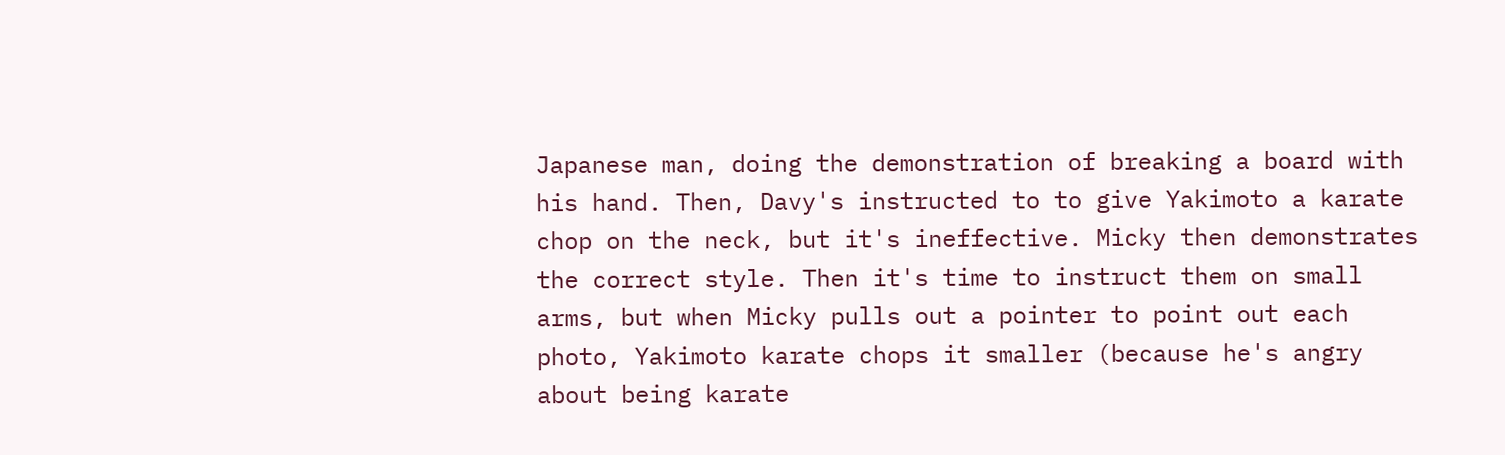Japanese man, doing the demonstration of breaking a board with his hand. Then, Davy's instructed to to give Yakimoto a karate chop on the neck, but it's ineffective. Micky then demonstrates the correct style. Then it's time to instruct them on small arms, but when Micky pulls out a pointer to point out each photo, Yakimoto karate chops it smaller (because he's angry about being karate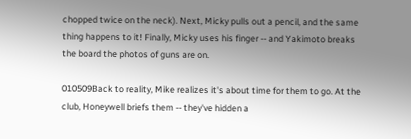chopped twice on the neck). Next, Micky pulls out a pencil, and the same thing happens to it! Finally, Micky uses his finger -- and Yakimoto breaks the board the photos of guns are on.

010509Back to reality, Mike realizes it's about time for them to go. At the club, Honeywell briefs them -- they've hidden a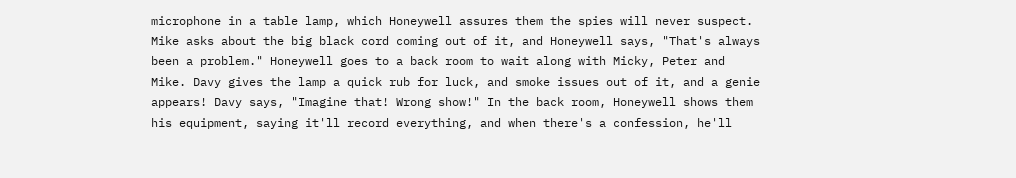microphone in a table lamp, which Honeywell assures them the spies will never suspect. Mike asks about the big black cord coming out of it, and Honeywell says, "That's always been a problem." Honeywell goes to a back room to wait along with Micky, Peter and Mike. Davy gives the lamp a quick rub for luck, and smoke issues out of it, and a genie appears! Davy says, "Imagine that! Wrong show!" In the back room, Honeywell shows them his equipment, saying it'll record everything, and when there's a confession, he'll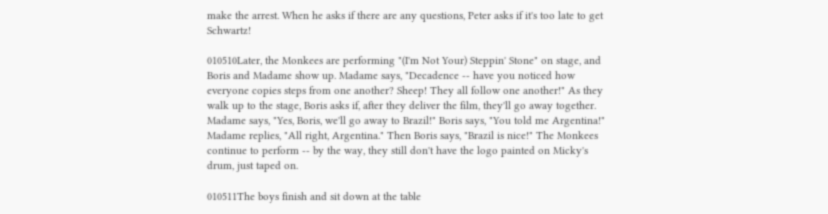make the arrest. When he asks if there are any questions, Peter asks if it's too late to get Schwartz!

010510Later, the Monkees are performing "(I'm Not Your) Steppin' Stone" on stage, and Boris and Madame show up. Madame says, "Decadence -- have you noticed how everyone copies steps from one another? Sheep! They all follow one another!" As they walk up to the stage, Boris asks if, after they deliver the film, they'll go away together. Madame says, "Yes, Boris, we'll go away to Brazil!" Boris says, "You told me Argentina!" Madame replies, "All right, Argentina." Then Boris says, "Brazil is nice!" The Monkees continue to perform -- by the way, they still don't have the logo painted on Micky's drum, just taped on.

010511The boys finish and sit down at the table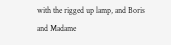with the rigged up lamp, and Boris and Madame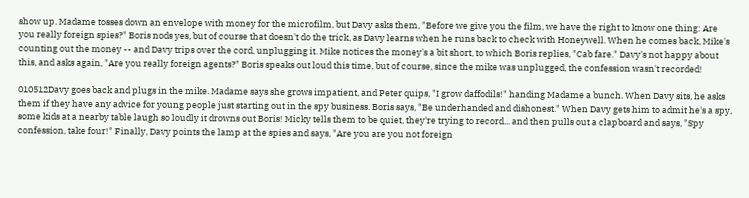show up. Madame tosses down an envelope with money for the microfilm, but Davy asks them, "Before we give you the film, we have the right to know one thing: Are you really foreign spies?" Boris nods yes, but of course that doesn't do the trick, as Davy learns when he runs back to check with Honeywell. When he comes back, Mike's counting out the money -- and Davy trips over the cord, unplugging it. Mike notices the money's a bit short, to which Boris replies, "Cab fare." Davy's not happy about this, and asks again, "Are you really foreign agents?" Boris speaks out loud this time, but of course, since the mike was unplugged, the confession wasn't recorded!

010512Davy goes back and plugs in the mike. Madame says she grows impatient, and Peter quips, "I grow daffodils!" handing Madame a bunch. When Davy sits, he asks them if they have any advice for young people just starting out in the spy business. Boris says, "Be underhanded and dishonest." When Davy gets him to admit he's a spy, some kids at a nearby table laugh so loudly it drowns out Boris! Micky tells them to be quiet, they're trying to record... and then pulls out a clapboard and says, "Spy confession, take four!" Finally, Davy points the lamp at the spies and says, "Are you are you not foreign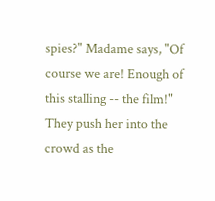spies?" Madame says, "Of course we are! Enough of this stalling -- the film!" They push her into the crowd as the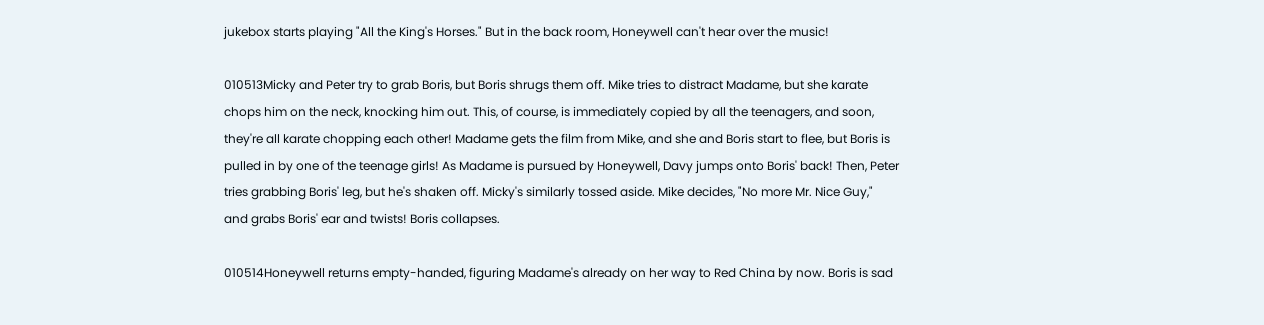jukebox starts playing "All the King's Horses." But in the back room, Honeywell can't hear over the music!

010513Micky and Peter try to grab Boris, but Boris shrugs them off. Mike tries to distract Madame, but she karate chops him on the neck, knocking him out. This, of course, is immediately copied by all the teenagers, and soon, they're all karate chopping each other! Madame gets the film from Mike, and she and Boris start to flee, but Boris is pulled in by one of the teenage girls! As Madame is pursued by Honeywell, Davy jumps onto Boris' back! Then, Peter tries grabbing Boris' leg, but he's shaken off. Micky's similarly tossed aside. Mike decides, "No more Mr. Nice Guy," and grabs Boris' ear and twists! Boris collapses.

010514Honeywell returns empty-handed, figuring Madame's already on her way to Red China by now. Boris is sad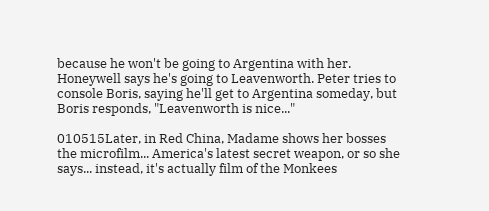because he won't be going to Argentina with her. Honeywell says he's going to Leavenworth. Peter tries to console Boris, saying he'll get to Argentina someday, but Boris responds, "Leavenworth is nice..."

010515Later, in Red China, Madame shows her bosses the microfilm... America's latest secret weapon, or so she says... instead, it's actually film of the Monkees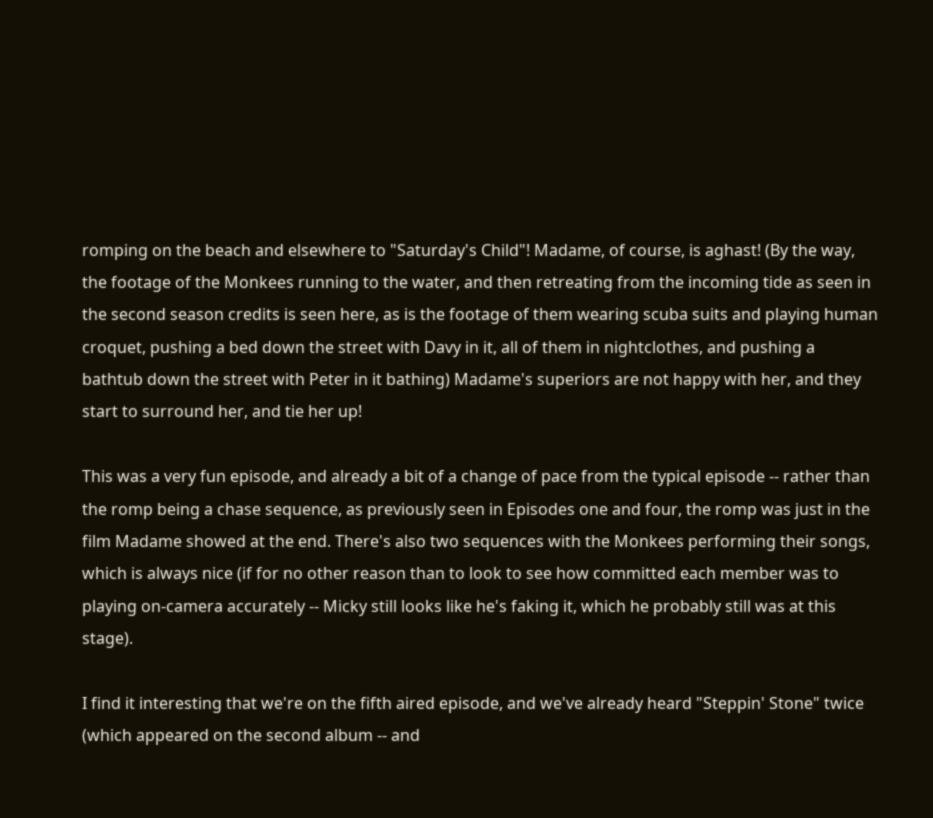romping on the beach and elsewhere to "Saturday's Child"! Madame, of course, is aghast! (By the way, the footage of the Monkees running to the water, and then retreating from the incoming tide as seen in the second season credits is seen here, as is the footage of them wearing scuba suits and playing human croquet, pushing a bed down the street with Davy in it, all of them in nightclothes, and pushing a bathtub down the street with Peter in it bathing) Madame's superiors are not happy with her, and they start to surround her, and tie her up!

This was a very fun episode, and already a bit of a change of pace from the typical episode -- rather than the romp being a chase sequence, as previously seen in Episodes one and four, the romp was just in the film Madame showed at the end. There's also two sequences with the Monkees performing their songs, which is always nice (if for no other reason than to look to see how committed each member was to playing on-camera accurately -- Micky still looks like he's faking it, which he probably still was at this stage).

I find it interesting that we're on the fifth aired episode, and we've already heard "Steppin' Stone" twice (which appeared on the second album -- and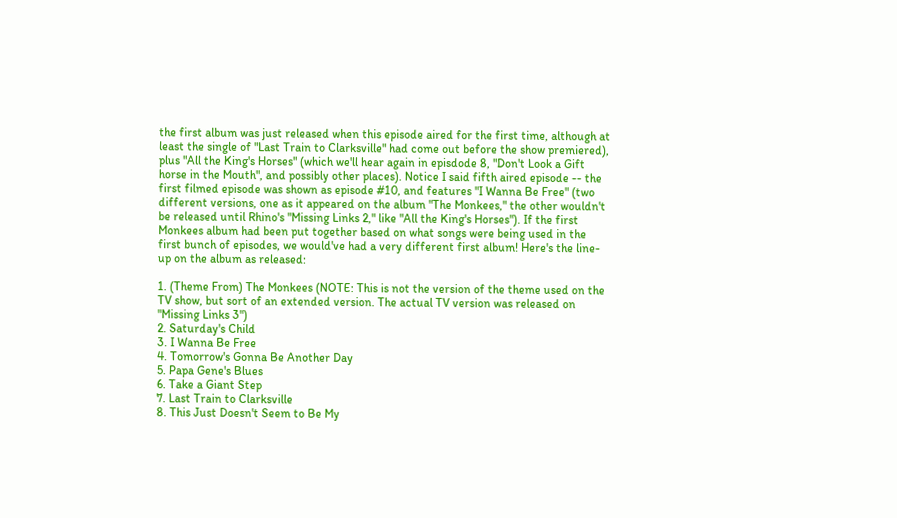the first album was just released when this episode aired for the first time, although at least the single of "Last Train to Clarksville" had come out before the show premiered), plus "All the King's Horses" (which we'll hear again in episdode 8, "Don't Look a Gift horse in the Mouth", and possibly other places). Notice I said fifth aired episode -- the first filmed episode was shown as episode #10, and features "I Wanna Be Free" (two different versions, one as it appeared on the album "The Monkees," the other wouldn't be released until Rhino's "Missing Links 2," like "All the King's Horses"). If the first Monkees album had been put together based on what songs were being used in the first bunch of episodes, we would've had a very different first album! Here's the line-up on the album as released:

1. (Theme From) The Monkees (NOTE: This is not the version of the theme used on the TV show, but sort of an extended version. The actual TV version was released on "Missing Links 3")
2. Saturday's Child
3. I Wanna Be Free
4. Tomorrow's Gonna Be Another Day
5. Papa Gene's Blues
6. Take a Giant Step
7. Last Train to Clarksville
8. This Just Doesn't Seem to Be My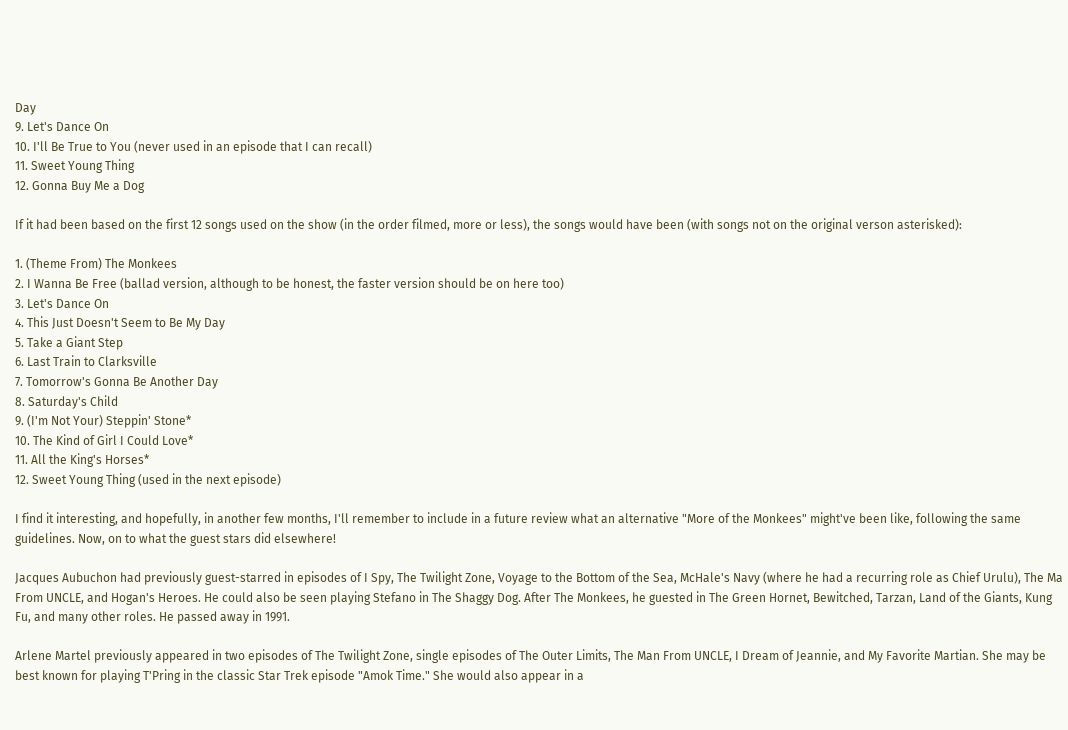Day
9. Let's Dance On
10. I'll Be True to You (never used in an episode that I can recall)
11. Sweet Young Thing
12. Gonna Buy Me a Dog

If it had been based on the first 12 songs used on the show (in the order filmed, more or less), the songs would have been (with songs not on the original verson asterisked):

1. (Theme From) The Monkees
2. I Wanna Be Free (ballad version, although to be honest, the faster version should be on here too)
3. Let's Dance On
4. This Just Doesn't Seem to Be My Day
5. Take a Giant Step
6. Last Train to Clarksville
7. Tomorrow's Gonna Be Another Day
8. Saturday's Child
9. (I'm Not Your) Steppin' Stone*
10. The Kind of Girl I Could Love*
11. All the King's Horses*
12. Sweet Young Thing (used in the next episode)

I find it interesting, and hopefully, in another few months, I'll remember to include in a future review what an alternative "More of the Monkees" might've been like, following the same guidelines. Now, on to what the guest stars did elsewhere!

Jacques Aubuchon had previously guest-starred in episodes of I Spy, The Twilight Zone, Voyage to the Bottom of the Sea, McHale's Navy (where he had a recurring role as Chief Urulu), The Ma From UNCLE, and Hogan's Heroes. He could also be seen playing Stefano in The Shaggy Dog. After The Monkees, he guested in The Green Hornet, Bewitched, Tarzan, Land of the Giants, Kung Fu, and many other roles. He passed away in 1991.

Arlene Martel previously appeared in two episodes of The Twilight Zone, single episodes of The Outer Limits, The Man From UNCLE, I Dream of Jeannie, and My Favorite Martian. She may be best known for playing T'Pring in the classic Star Trek episode "Amok Time." She would also appear in a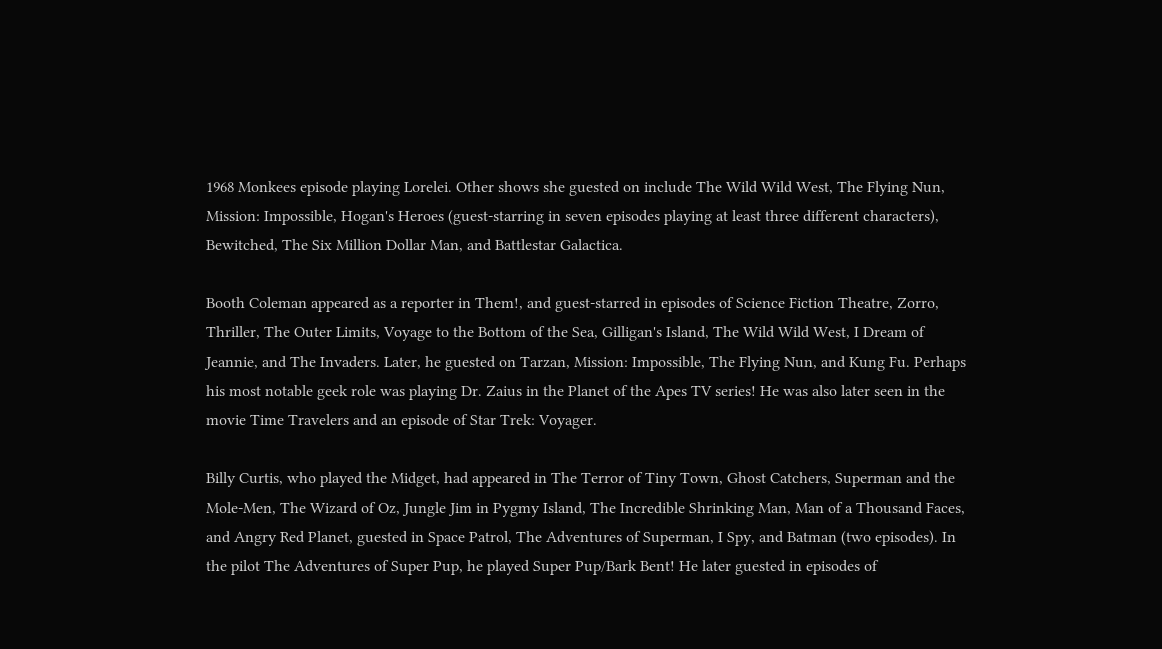1968 Monkees episode playing Lorelei. Other shows she guested on include The Wild Wild West, The Flying Nun, Mission: Impossible, Hogan's Heroes (guest-starring in seven episodes playing at least three different characters), Bewitched, The Six Million Dollar Man, and Battlestar Galactica.

Booth Coleman appeared as a reporter in Them!, and guest-starred in episodes of Science Fiction Theatre, Zorro, Thriller, The Outer Limits, Voyage to the Bottom of the Sea, Gilligan's Island, The Wild Wild West, I Dream of Jeannie, and The Invaders. Later, he guested on Tarzan, Mission: Impossible, The Flying Nun, and Kung Fu. Perhaps his most notable geek role was playing Dr. Zaius in the Planet of the Apes TV series! He was also later seen in the movie Time Travelers and an episode of Star Trek: Voyager.

Billy Curtis, who played the Midget, had appeared in The Terror of Tiny Town, Ghost Catchers, Superman and the Mole-Men, The Wizard of Oz, Jungle Jim in Pygmy Island, The Incredible Shrinking Man, Man of a Thousand Faces, and Angry Red Planet, guested in Space Patrol, The Adventures of Superman, I Spy, and Batman (two episodes). In the pilot The Adventures of Super Pup, he played Super Pup/Bark Bent! He later guested in episodes of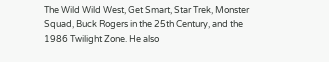The Wild Wild West, Get Smart, Star Trek, Monster Squad, Buck Rogers in the 25th Century, and the 1986 Twilight Zone. He also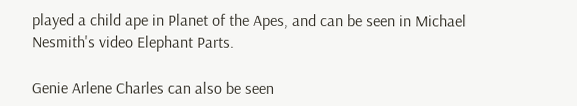played a child ape in Planet of the Apes, and can be seen in Michael Nesmith's video Elephant Parts.

Genie Arlene Charles can also be seen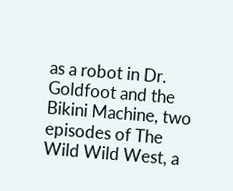as a robot in Dr. Goldfoot and the Bikini Machine, two episodes of The Wild Wild West, a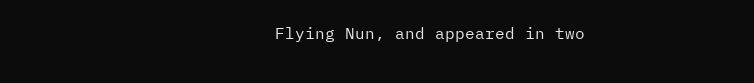Flying Nun, and appeared in two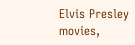Elvis Presley movies,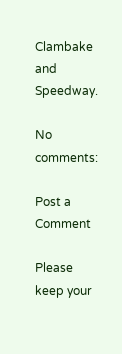Clambake and Speedway.

No comments:

Post a Comment

Please keep your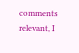comments relevant, I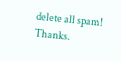delete all spam! Thanks.